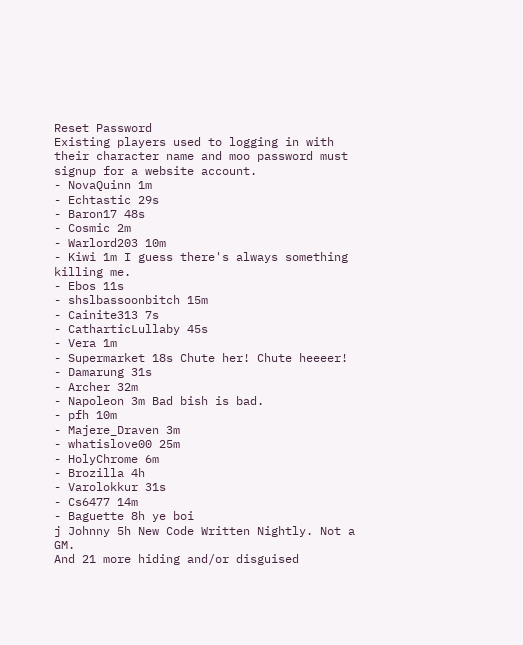Reset Password
Existing players used to logging in with their character name and moo password must signup for a website account.
- NovaQuinn 1m
- Echtastic 29s
- Baron17 48s
- Cosmic 2m
- Warlord203 10m
- Kiwi 1m I guess there's always something killing me.
- Ebos 11s
- shslbassoonbitch 15m
- Cainite313 7s
- CatharticLullaby 45s
- Vera 1m
- Supermarket 18s Chute her! Chute heeeer!
- Damarung 31s
- Archer 32m
- Napoleon 3m Bad bish is bad.
- pfh 10m
- Majere_Draven 3m
- whatislove00 25m
- HolyChrome 6m
- Brozilla 4h
- Varolokkur 31s
- Cs6477 14m
- Baguette 8h ye boi
j Johnny 5h New Code Written Nightly. Not a GM.
And 21 more hiding and/or disguised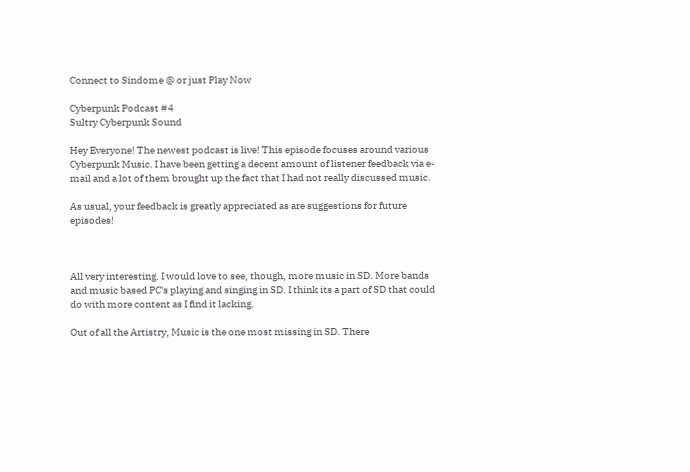Connect to Sindome @ or just Play Now

Cyberpunk Podcast #4
Sultry Cyberpunk Sound

Hey Everyone! The newest podcast is live! This episode focuses around various Cyberpunk Music. I have been getting a decent amount of listener feedback via e-mail and a lot of them brought up the fact that I had not really discussed music.

As usual, your feedback is greatly appreciated as are suggestions for future episodes!



All very interesting. I would love to see, though, more music in SD. More bands and music based PC's playing and singing in SD. I think its a part of SD that could do with more content as I find it lacking.

Out of all the Artistry, Music is the one most missing in SD. There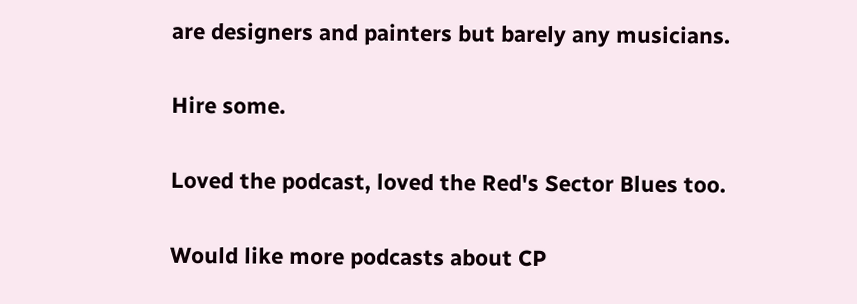are designers and painters but barely any musicians.

Hire some.

Loved the podcast, loved the Red's Sector Blues too.

Would like more podcasts about CP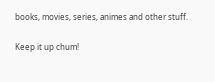books, movies, series, animes and other stuff.

Keep it up chum!